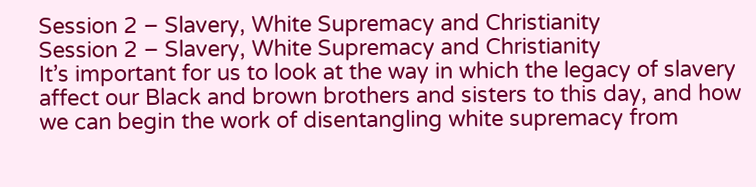Session 2 – Slavery, White Supremacy and Christianity
Session 2 – Slavery, White Supremacy and Christianity
It’s important for us to look at the way in which the legacy of slavery affect our Black and brown brothers and sisters to this day, and how we can begin the work of disentangling white supremacy from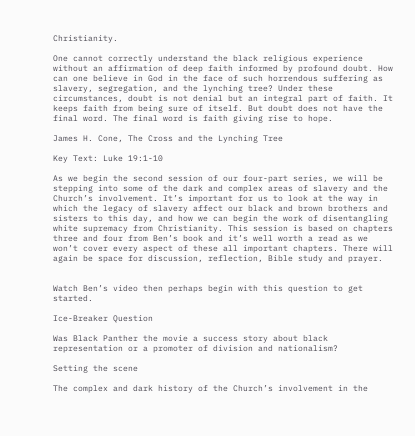Christianity.

One cannot correctly understand the black religious experience without an affirmation of deep faith informed by profound doubt. How can one believe in God in the face of such horrendous suffering as slavery, segregation, and the lynching tree? Under these circumstances, doubt is not denial but an integral part of faith. It keeps faith from being sure of itself. But doubt does not have the final word. The final word is faith giving rise to hope.

James H. Cone, The Cross and the Lynching Tree

Key Text: Luke 19:1-10

As we begin the second session of our four-part series, we will be stepping into some of the dark and complex areas of slavery and the Church’s involvement. It’s important for us to look at the way in which the legacy of slavery affect our black and brown brothers and sisters to this day, and how we can begin the work of disentangling white supremacy from Christianity. This session is based on chapters three and four from Ben’s book and it’s well worth a read as we won’t cover every aspect of these all important chapters. There will again be space for discussion, reflection, Bible study and prayer.


Watch Ben’s video then perhaps begin with this question to get started.

Ice-Breaker Question

Was Black Panther the movie a success story about black representation or a promoter of division and nationalism?

Setting the scene

The complex and dark history of the Church’s involvement in the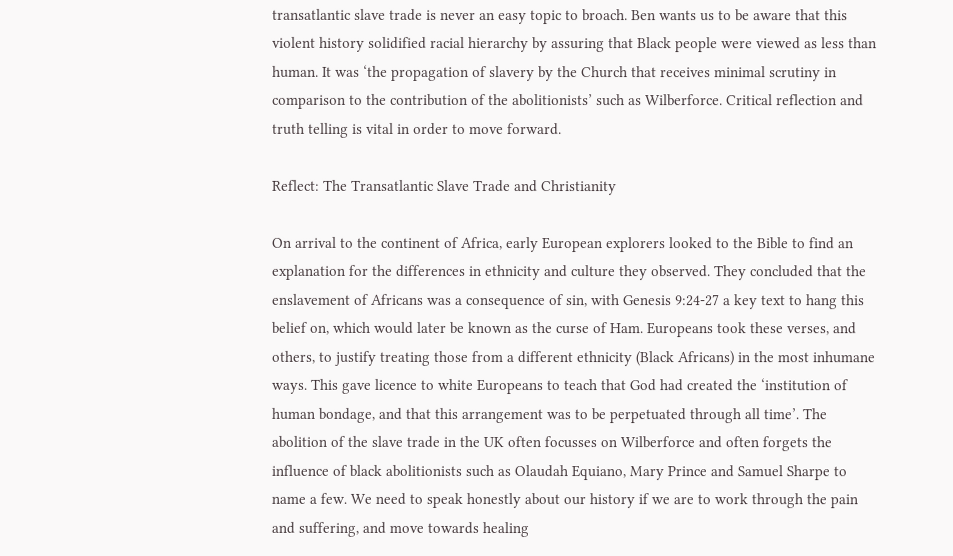transatlantic slave trade is never an easy topic to broach. Ben wants us to be aware that this violent history solidified racial hierarchy by assuring that Black people were viewed as less than human. It was ‘the propagation of slavery by the Church that receives minimal scrutiny in comparison to the contribution of the abolitionists’ such as Wilberforce. Critical reflection and truth telling is vital in order to move forward.

Reflect: The Transatlantic Slave Trade and Christianity

On arrival to the continent of Africa, early European explorers looked to the Bible to find an explanation for the differences in ethnicity and culture they observed. They concluded that the enslavement of Africans was a consequence of sin, with Genesis 9:24-27 a key text to hang this belief on, which would later be known as the curse of Ham. Europeans took these verses, and others, to justify treating those from a different ethnicity (Black Africans) in the most inhumane ways. This gave licence to white Europeans to teach that God had created the ‘institution of human bondage, and that this arrangement was to be perpetuated through all time’. The abolition of the slave trade in the UK often focusses on Wilberforce and often forgets the influence of black abolitionists such as Olaudah Equiano, Mary Prince and Samuel Sharpe to name a few. We need to speak honestly about our history if we are to work through the pain and suffering, and move towards healing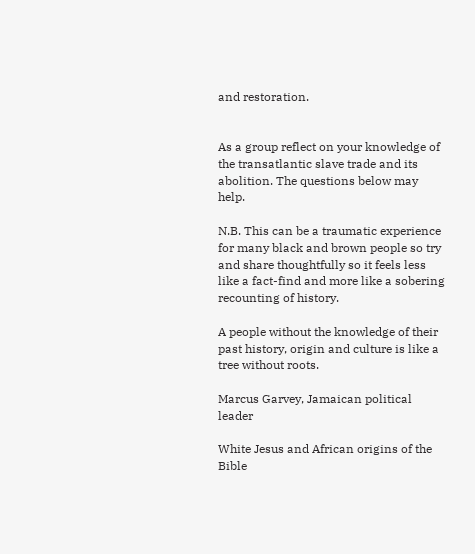and restoration.


As a group reflect on your knowledge of the transatlantic slave trade and its abolition. The questions below may help.

N.B. This can be a traumatic experience for many black and brown people so try and share thoughtfully so it feels less like a fact-find and more like a sobering recounting of history.

A people without the knowledge of their past history, origin and culture is like a tree without roots.

Marcus Garvey, Jamaican political leader

White Jesus and African origins of the Bible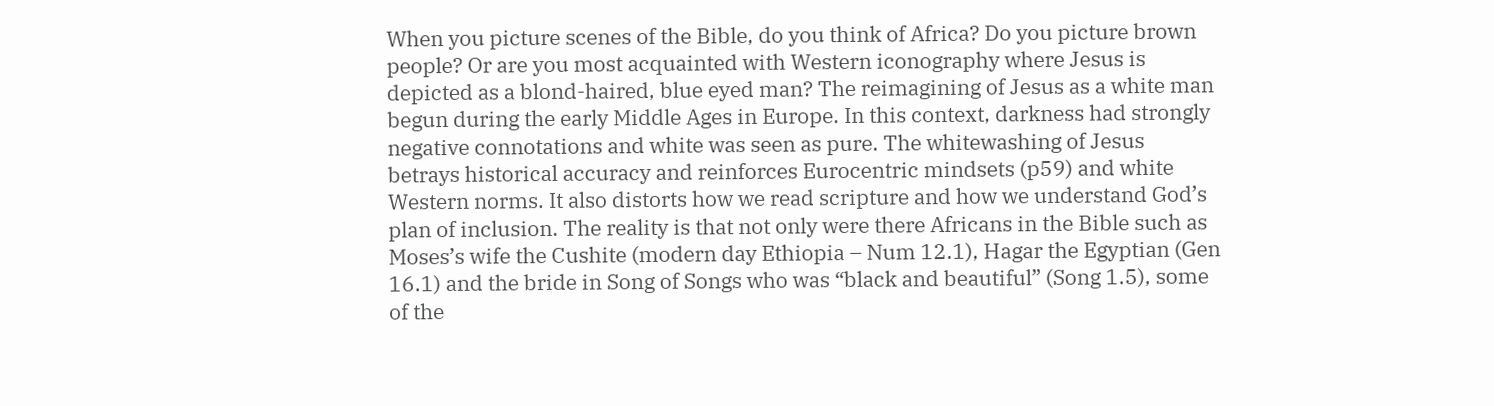When you picture scenes of the Bible, do you think of Africa? Do you picture brown people? Or are you most acquainted with Western iconography where Jesus is depicted as a blond-haired, blue eyed man? The reimagining of Jesus as a white man begun during the early Middle Ages in Europe. In this context, darkness had strongly negative connotations and white was seen as pure. The whitewashing of Jesus betrays historical accuracy and reinforces Eurocentric mindsets (p59) and white Western norms. It also distorts how we read scripture and how we understand God’s plan of inclusion. The reality is that not only were there Africans in the Bible such as Moses’s wife the Cushite (modern day Ethiopia – Num 12.1), Hagar the Egyptian (Gen 16.1) and the bride in Song of Songs who was “black and beautiful” (Song 1.5), some of the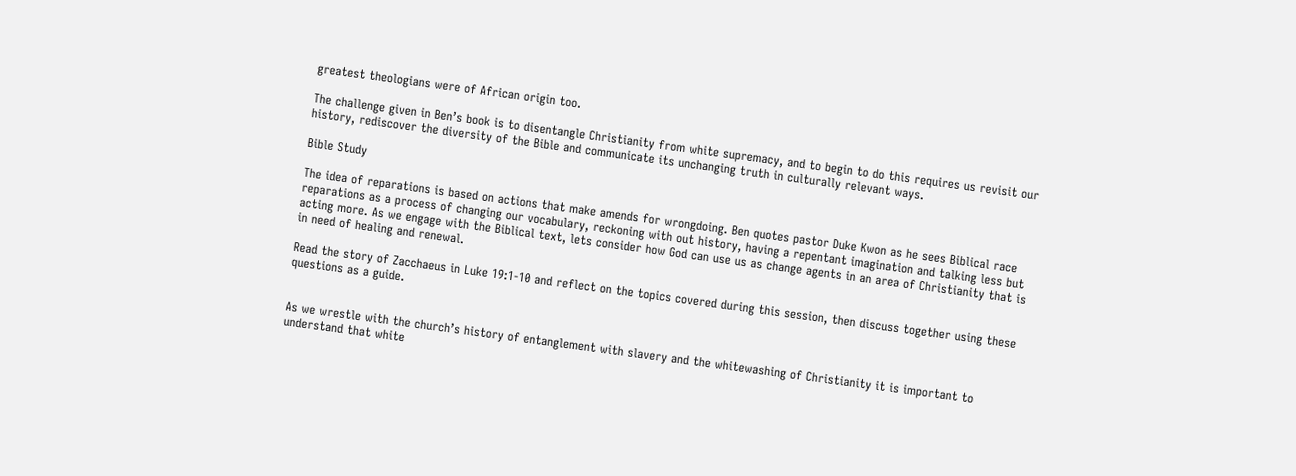greatest theologians were of African origin too.

The challenge given in Ben’s book is to disentangle Christianity from white supremacy, and to begin to do this requires us revisit our history, rediscover the diversity of the Bible and communicate its unchanging truth in culturally relevant ways.

Bible Study

The idea of reparations is based on actions that make amends for wrongdoing. Ben quotes pastor Duke Kwon as he sees Biblical race reparations as a process of changing our vocabulary, reckoning with out history, having a repentant imagination and talking less but acting more. As we engage with the Biblical text, lets consider how God can use us as change agents in an area of Christianity that is in need of healing and renewal.

Read the story of Zacchaeus in Luke 19:1-10 and reflect on the topics covered during this session, then discuss together using these questions as a guide.


As we wrestle with the church’s history of entanglement with slavery and the whitewashing of Christianity it is important to understand that white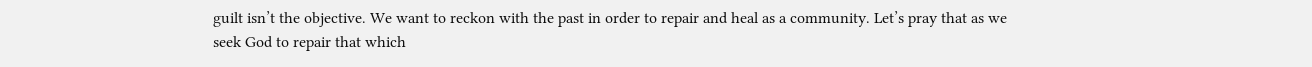guilt isn’t the objective. We want to reckon with the past in order to repair and heal as a community. Let’s pray that as we seek God to repair that which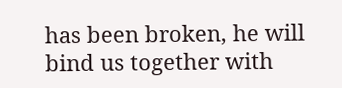has been broken, he will bind us together with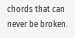chords that can never be broken.